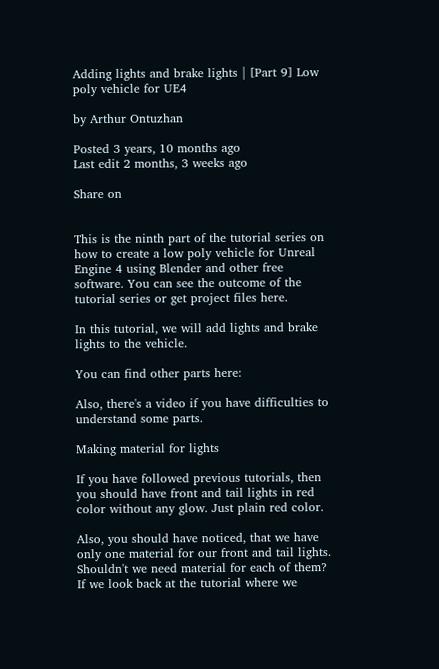Adding lights and brake lights | [Part 9] Low poly vehicle for UE4

by Arthur Ontuzhan

Posted 3 years, 10 months ago
Last edit 2 months, 3 weeks ago

Share on


This is the ninth part of the tutorial series on how to create a low poly vehicle for Unreal Engine 4 using Blender and other free software. You can see the outcome of the tutorial series or get project files here.

In this tutorial, we will add lights and brake lights to the vehicle.

You can find other parts here:

Also, there's a video if you have difficulties to understand some parts.

Making material for lights

If you have followed previous tutorials, then you should have front and tail lights in red color without any glow. Just plain red color.

Also, you should have noticed, that we have only one material for our front and tail lights. Shouldn't we need material for each of them? If we look back at the tutorial where we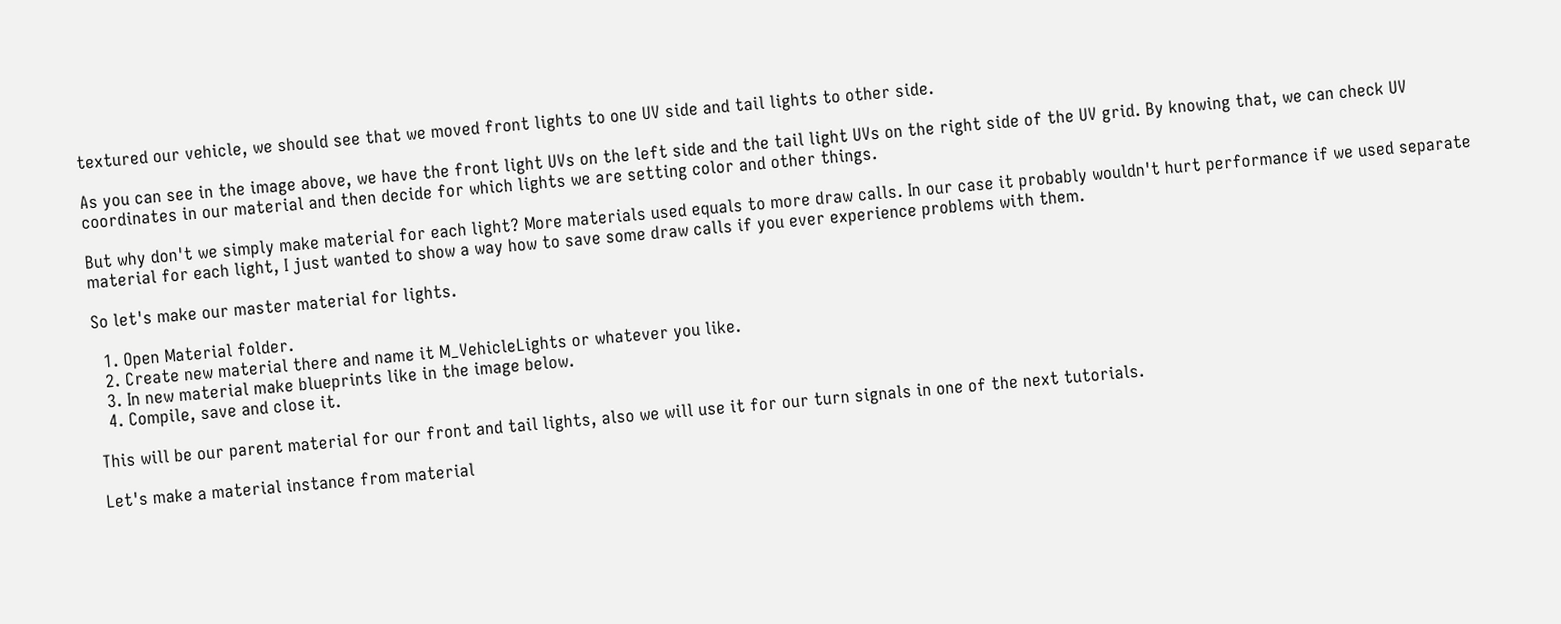textured our vehicle, we should see that we moved front lights to one UV side and tail lights to other side.

As you can see in the image above, we have the front light UVs on the left side and the tail light UVs on the right side of the UV grid. By knowing that, we can check UV coordinates in our material and then decide for which lights we are setting color and other things.

But why don't we simply make material for each light? More materials used equals to more draw calls. In our case it probably wouldn't hurt performance if we used separate material for each light, I just wanted to show a way how to save some draw calls if you ever experience problems with them.

So let's make our master material for lights.

  1. Open Material folder.
  2. Create new material there and name it M_VehicleLights or whatever you like.
  3. In new material make blueprints like in the image below.
  4. Compile, save and close it.

This will be our parent material for our front and tail lights, also we will use it for our turn signals in one of the next tutorials.

Let's make a material instance from material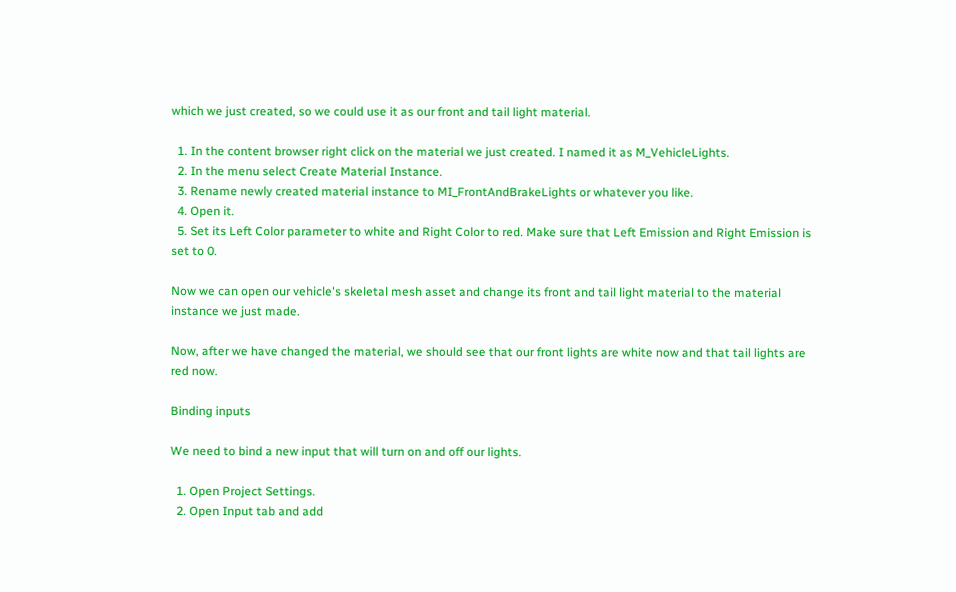which we just created, so we could use it as our front and tail light material.

  1. In the content browser right click on the material we just created. I named it as M_VehicleLights.
  2. In the menu select Create Material Instance.
  3. Rename newly created material instance to MI_FrontAndBrakeLights or whatever you like.
  4. Open it.
  5. Set its Left Color parameter to white and Right Color to red. Make sure that Left Emission and Right Emission is set to 0.

Now we can open our vehicle's skeletal mesh asset and change its front and tail light material to the material instance we just made.

Now, after we have changed the material, we should see that our front lights are white now and that tail lights are red now.

Binding inputs

We need to bind a new input that will turn on and off our lights.

  1. Open Project Settings.
  2. Open Input tab and add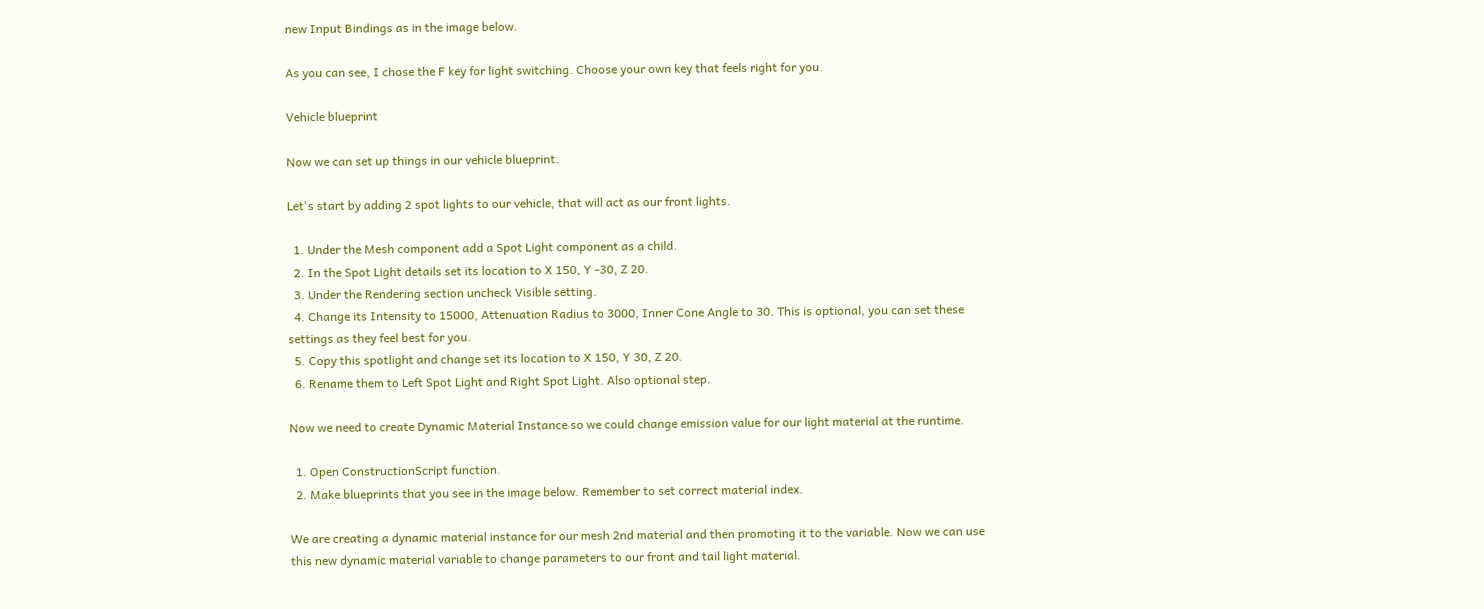new Input Bindings as in the image below.

As you can see, I chose the F key for light switching. Choose your own key that feels right for you.

Vehicle blueprint

Now we can set up things in our vehicle blueprint.

Let's start by adding 2 spot lights to our vehicle, that will act as our front lights.

  1. Under the Mesh component add a Spot Light component as a child.
  2. In the Spot Light details set its location to X 150, Y -30, Z 20.
  3. Under the Rendering section uncheck Visible setting.
  4. Change its Intensity to 15000, Attenuation Radius to 3000, Inner Cone Angle to 30. This is optional, you can set these settings as they feel best for you.
  5. Copy this spotlight and change set its location to X 150, Y 30, Z 20.
  6. Rename them to Left Spot Light and Right Spot Light. Also optional step.

Now we need to create Dynamic Material Instance so we could change emission value for our light material at the runtime.

  1. Open ConstructionScript function.
  2. Make blueprints that you see in the image below. Remember to set correct material index.

We are creating a dynamic material instance for our mesh 2nd material and then promoting it to the variable. Now we can use this new dynamic material variable to change parameters to our front and tail light material.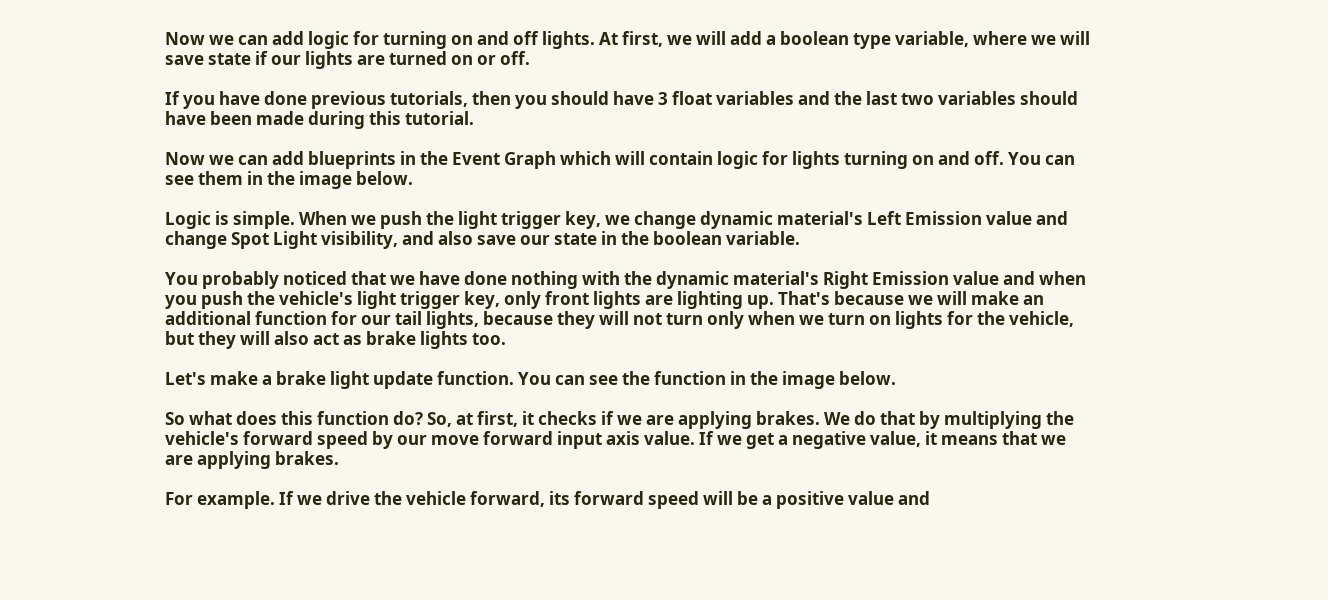Now we can add logic for turning on and off lights. At first, we will add a boolean type variable, where we will save state if our lights are turned on or off.

If you have done previous tutorials, then you should have 3 float variables and the last two variables should have been made during this tutorial.

Now we can add blueprints in the Event Graph which will contain logic for lights turning on and off. You can see them in the image below.

Logic is simple. When we push the light trigger key, we change dynamic material's Left Emission value and change Spot Light visibility, and also save our state in the boolean variable.

You probably noticed that we have done nothing with the dynamic material's Right Emission value and when you push the vehicle's light trigger key, only front lights are lighting up. That's because we will make an additional function for our tail lights, because they will not turn only when we turn on lights for the vehicle, but they will also act as brake lights too.

Let's make a brake light update function. You can see the function in the image below.

So what does this function do? So, at first, it checks if we are applying brakes. We do that by multiplying the vehicle's forward speed by our move forward input axis value. If we get a negative value, it means that we are applying brakes.

For example. If we drive the vehicle forward, its forward speed will be a positive value and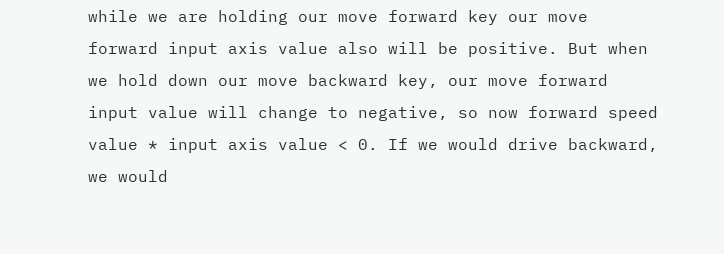while we are holding our move forward key our move forward input axis value also will be positive. But when we hold down our move backward key, our move forward input value will change to negative, so now forward speed value * input axis value < 0. If we would drive backward, we would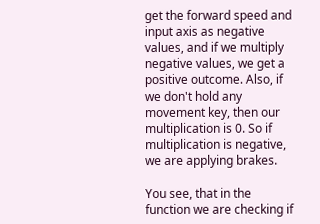get the forward speed and input axis as negative values, and if we multiply negative values, we get a positive outcome. Also, if we don't hold any movement key, then our multiplication is 0. So if multiplication is negative, we are applying brakes.

You see, that in the function we are checking if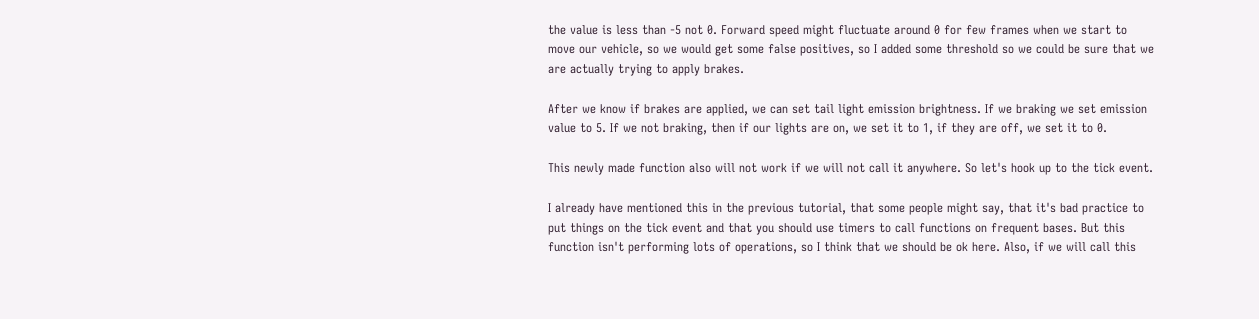the value is less than -5 not 0. Forward speed might fluctuate around 0 for few frames when we start to move our vehicle, so we would get some false positives, so I added some threshold so we could be sure that we are actually trying to apply brakes.

After we know if brakes are applied, we can set tail light emission brightness. If we braking we set emission value to 5. If we not braking, then if our lights are on, we set it to 1, if they are off, we set it to 0.

This newly made function also will not work if we will not call it anywhere. So let's hook up to the tick event.

I already have mentioned this in the previous tutorial, that some people might say, that it's bad practice to put things on the tick event and that you should use timers to call functions on frequent bases. But this function isn't performing lots of operations, so I think that we should be ok here. Also, if we will call this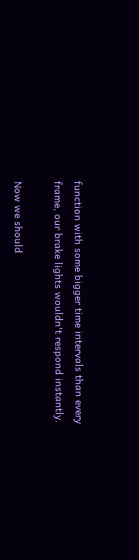function with some bigger time intervals than every frame, our brake lights wouldn't respond instantly.

Now we should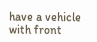have a vehicle with front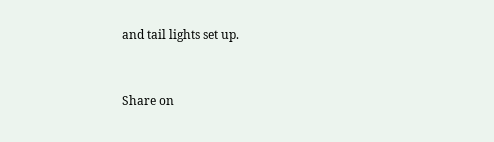and tail lights set up.


Share on